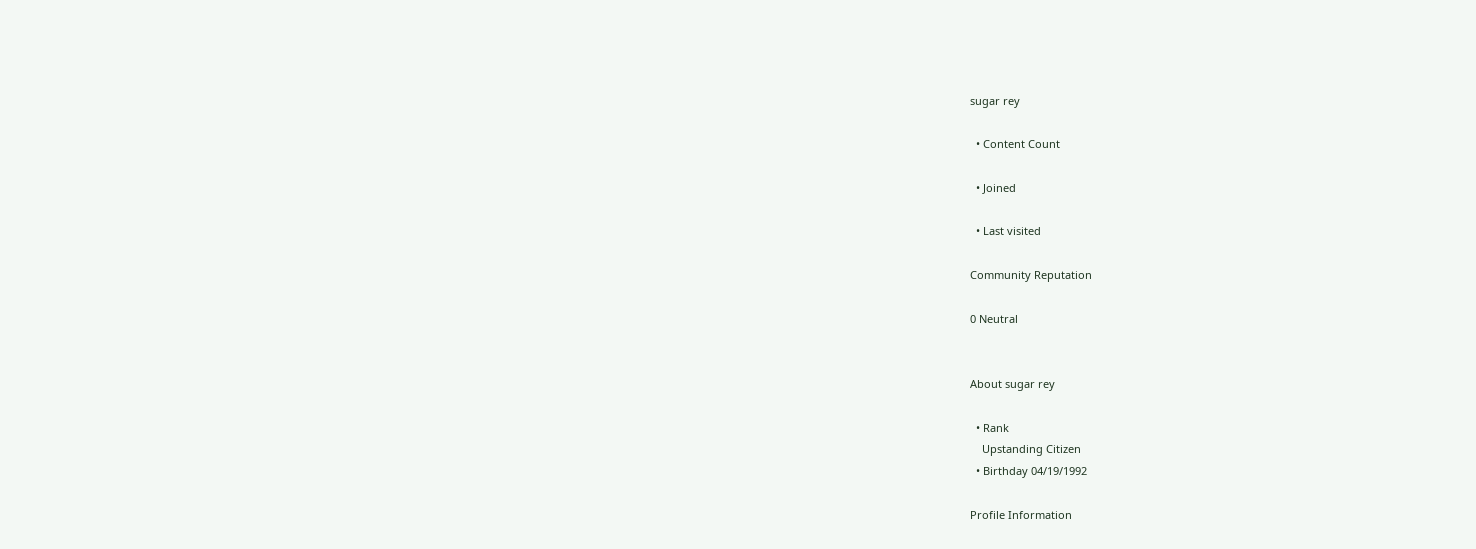sugar rey

  • Content Count

  • Joined

  • Last visited

Community Reputation

0 Neutral


About sugar rey

  • Rank
    Upstanding Citizen
  • Birthday 04/19/1992

Profile Information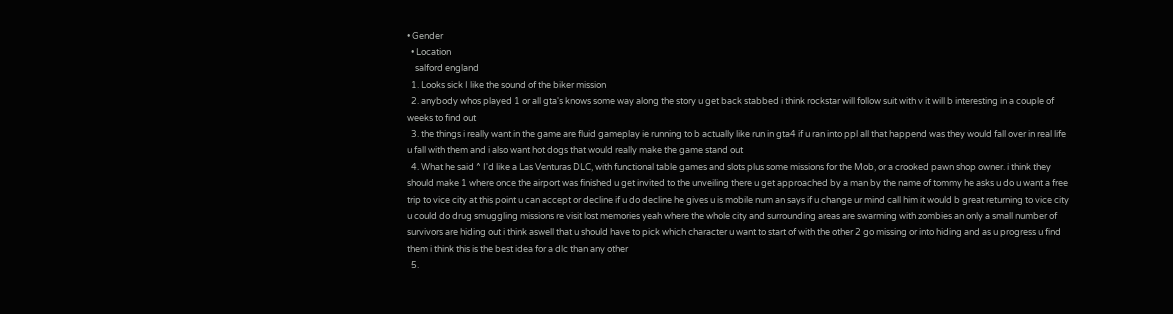• Gender
  • Location
    salford england
  1. Looks sick I like the sound of the biker mission
  2. anybody whos played 1 or all gta's knows some way along the story u get back stabbed i think rockstar will follow suit with v it will b interesting in a couple of weeks to find out
  3. the things i really want in the game are fluid gameplay ie running to b actually like run in gta4 if u ran into ppl all that happend was they would fall over in real life u fall with them and i also want hot dogs that would really make the game stand out
  4. What he said ^ I'd like a Las Venturas DLC, with functional table games and slots plus some missions for the Mob, or a crooked pawn shop owner. i think they should make 1 where once the airport was finished u get invited to the unveiling there u get approached by a man by the name of tommy he asks u do u want a free trip to vice city at this point u can accept or decline if u do decline he gives u is mobile num an says if u change ur mind call him it would b great returning to vice city u could do drug smuggling missions re visit lost memories yeah where the whole city and surrounding areas are swarming with zombies an only a small number of survivors are hiding out i think aswell that u should have to pick which character u want to start of with the other 2 go missing or into hiding and as u progress u find them i think this is the best idea for a dlc than any other
  5.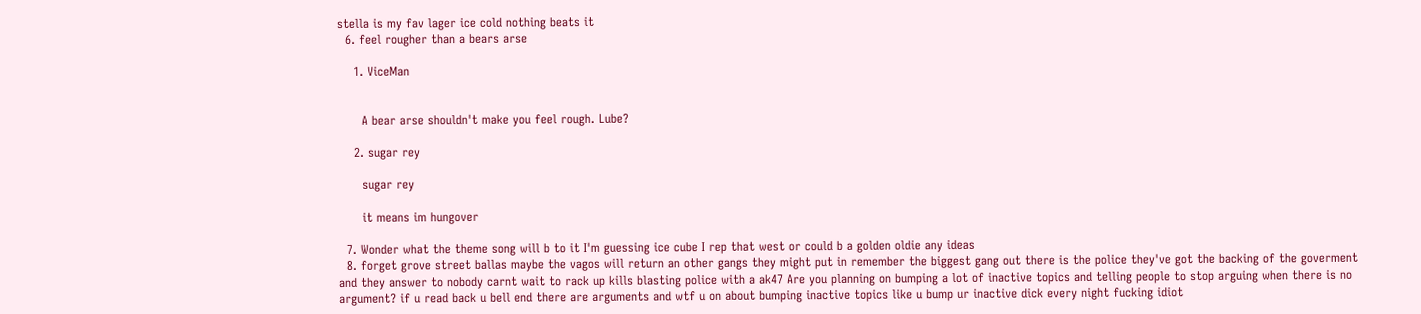stella is my fav lager ice cold nothing beats it
  6. feel rougher than a bears arse

    1. ViceMan


      A bear arse shouldn't make you feel rough. Lube?

    2. sugar rey

      sugar rey

      it means im hungover

  7. Wonder what the theme song will b to it I'm guessing ice cube I rep that west or could b a golden oldie any ideas
  8. forget grove street ballas maybe the vagos will return an other gangs they might put in remember the biggest gang out there is the police they've got the backing of the goverment and they answer to nobody carnt wait to rack up kills blasting police with a ak47 Are you planning on bumping a lot of inactive topics and telling people to stop arguing when there is no argument? if u read back u bell end there are arguments and wtf u on about bumping inactive topics like u bump ur inactive dick every night fucking idiot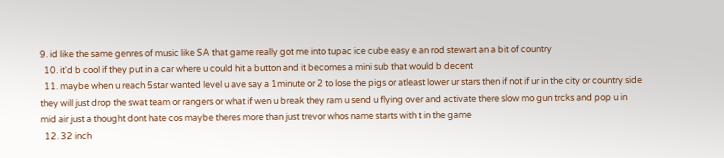9. id like the same genres of music like SA that game really got me into tupac ice cube easy e an rod stewart an a bit of country
  10. it'd b cool if they put in a car where u could hit a button and it becomes a mini sub that would b decent
  11. maybe when u reach 5star wanted level u ave say a 1minute or 2 to lose the pigs or atleast lower ur stars then if not if ur in the city or country side they will just drop the swat team or rangers or what if wen u break they ram u send u flying over and activate there slow mo gun trcks and pop u in mid air just a thought dont hate cos maybe theres more than just trevor whos name starts with t in the game
  12. 32 inch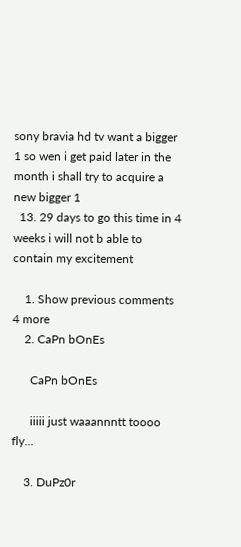sony bravia hd tv want a bigger 1 so wen i get paid later in the month i shall try to acquire a new bigger 1
  13. 29 days to go this time in 4 weeks i will not b able to contain my excitement

    1. Show previous comments  4 more
    2. CaPn bOnEs

      CaPn bOnEs

      iiiii just waaannntt toooo fly...

    3. DuPz0r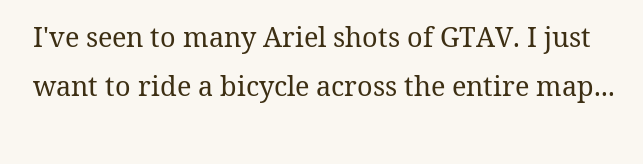I've seen to many Ariel shots of GTAV. I just want to ride a bicycle across the entire map...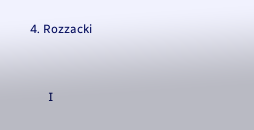4. Rozzacki


      I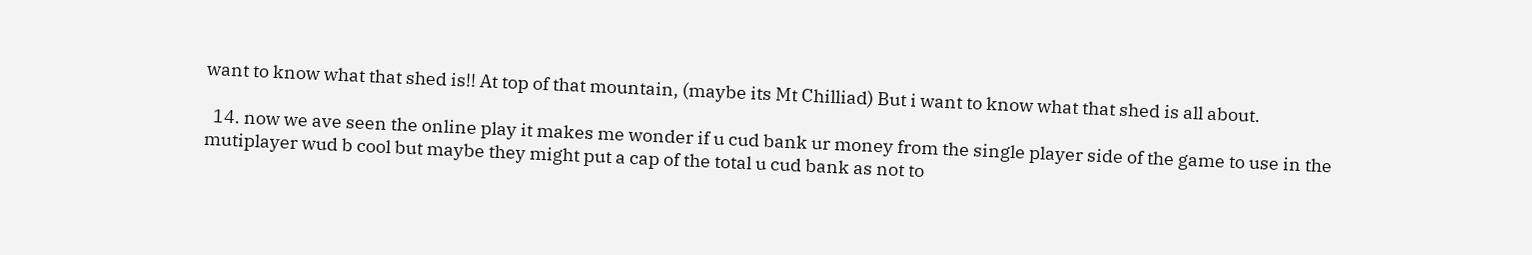want to know what that shed is!! At top of that mountain, (maybe its Mt Chilliad) But i want to know what that shed is all about.

  14. now we ave seen the online play it makes me wonder if u cud bank ur money from the single player side of the game to use in the mutiplayer wud b cool but maybe they might put a cap of the total u cud bank as not to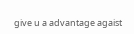give u a advantage agaist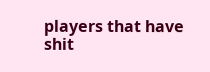players that have shit